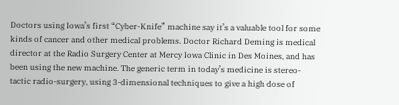Doctors using Iowa’s first “Cyber-Knife” machine say it’s a valuable tool for some kinds of cancer and other medical problems. Doctor Richard Deming is medical director at the Radio Surgery Center at Mercy Iowa Clinic in Des Moines, and has been using the new machine. The generic term in today’s medicine is stereo-tactic radio-surgery, using 3-dimensional techniques to give a high dose of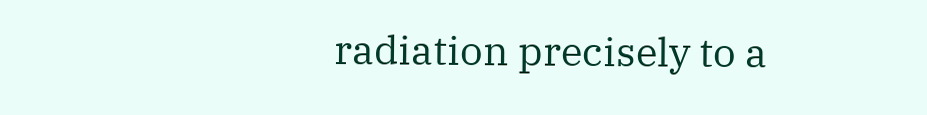radiation precisely to a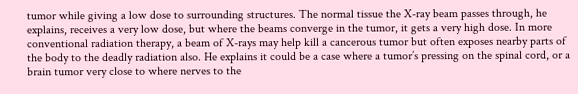tumor while giving a low dose to surrounding structures. The normal tissue the X-ray beam passes through, he explains, receives a very low dose, but where the beams converge in the tumor, it gets a very high dose. In more conventional radiation therapy, a beam of X-rays may help kill a cancerous tumor but often exposes nearby parts of the body to the deadly radiation also. He explains it could be a case where a tumor’s pressing on the spinal cord, or a brain tumor very close to where nerves to the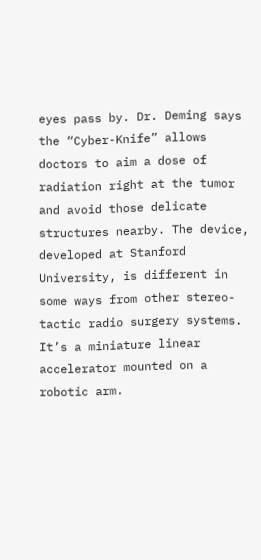eyes pass by. Dr. Deming says the “Cyber-Knife” allows doctors to aim a dose of radiation right at the tumor and avoid those delicate structures nearby. The device, developed at Stanford University, is different in some ways from other stereo-tactic radio surgery systems. It’s a miniature linear accelerator mounted on a robotic arm.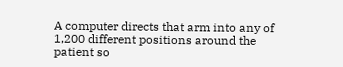A computer directs that arm into any of 1,200 different positions around the patient so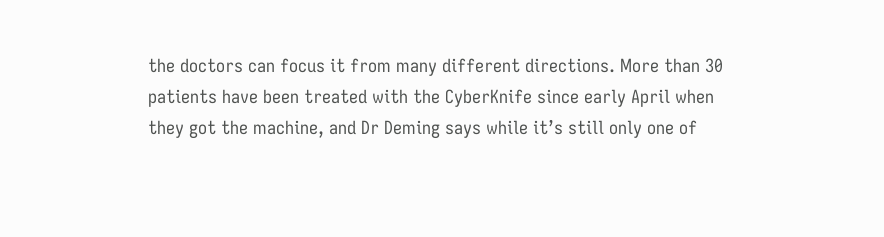the doctors can focus it from many different directions. More than 30 patients have been treated with the CyberKnife since early April when they got the machine, and Dr Deming says while it’s still only one of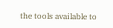the tools available to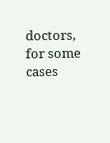doctors, for some cases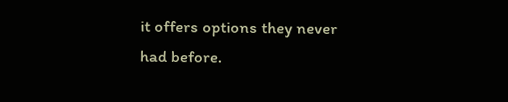it offers options they never had before.